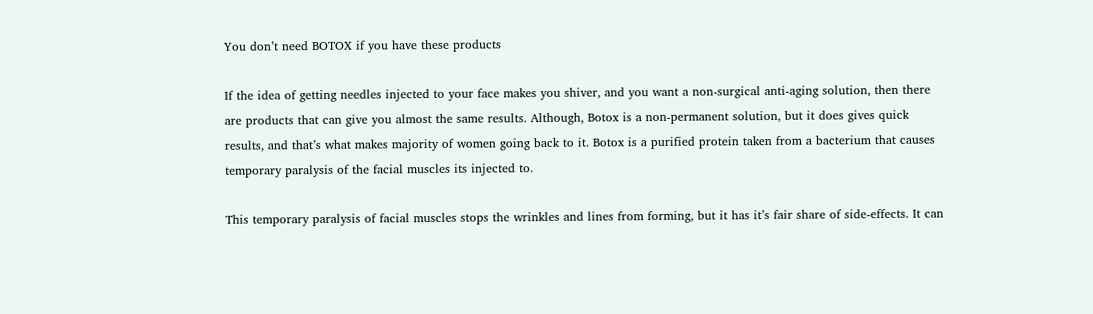You don’t need BOTOX if you have these products

If the idea of getting needles injected to your face makes you shiver, and you want a non-surgical anti-aging solution, then there are products that can give you almost the same results. Although, Botox is a non-permanent solution, but it does gives quick results, and that’s what makes majority of women going back to it. Botox is a purified protein taken from a bacterium that causes temporary paralysis of the facial muscles its injected to.

This temporary paralysis of facial muscles stops the wrinkles and lines from forming, but it has it’s fair share of side-effects. It can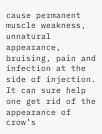cause permanent muscle weakness, unnatural appearance, bruising, pain and infection at the side of injection. It can sure help one get rid of the appearance of crow’s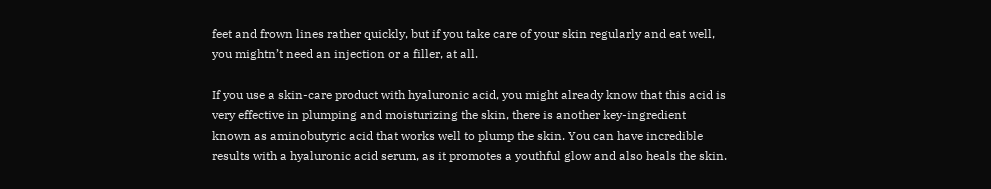feet and frown lines rather quickly, but if you take care of your skin regularly and eat well, you mightn’t need an injection or a filler, at all.

If you use a skin-care product with hyaluronic acid, you might already know that this acid is very effective in plumping and moisturizing the skin, there is another key-ingredient known as aminobutyric acid that works well to plump the skin. You can have incredible results with a hyaluronic acid serum, as it promotes a youthful glow and also heals the skin.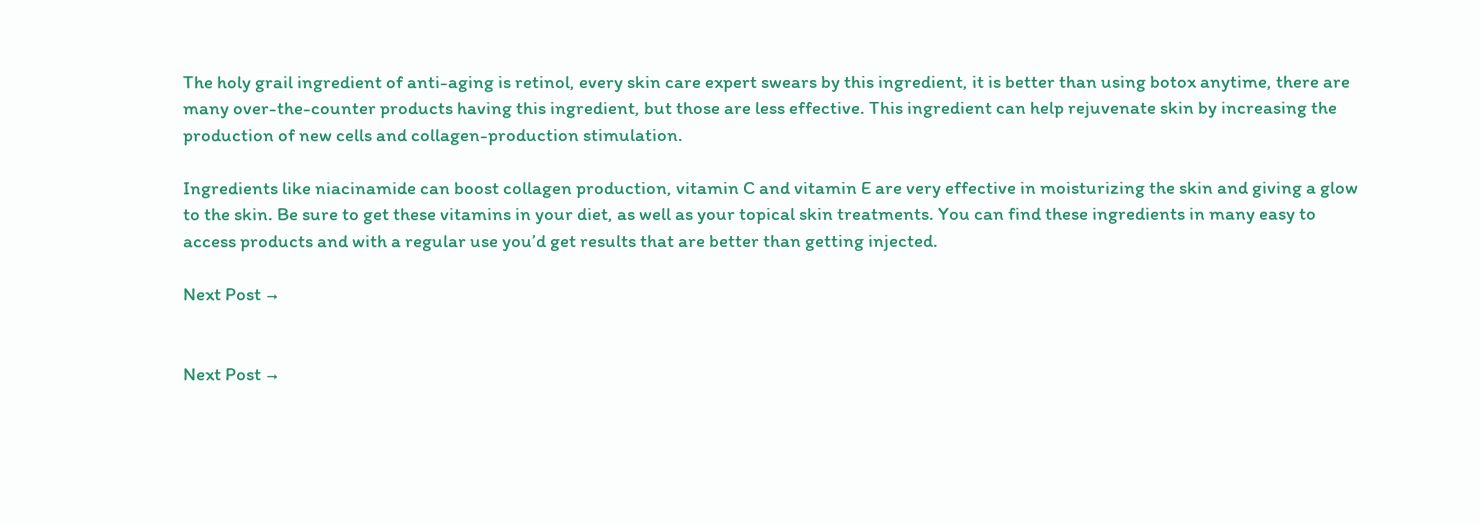The holy grail ingredient of anti-aging is retinol, every skin care expert swears by this ingredient, it is better than using botox anytime, there are many over-the-counter products having this ingredient, but those are less effective. This ingredient can help rejuvenate skin by increasing the production of new cells and collagen-production stimulation.

Ingredients like niacinamide can boost collagen production, vitamin C and vitamin E are very effective in moisturizing the skin and giving a glow to the skin. Be sure to get these vitamins in your diet, as well as your topical skin treatments. You can find these ingredients in many easy to access products and with a regular use you’d get results that are better than getting injected.

Next Post →


Next Post →